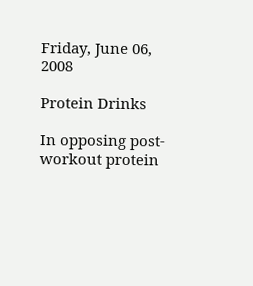Friday, June 06, 2008

Protein Drinks

In opposing post-workout protein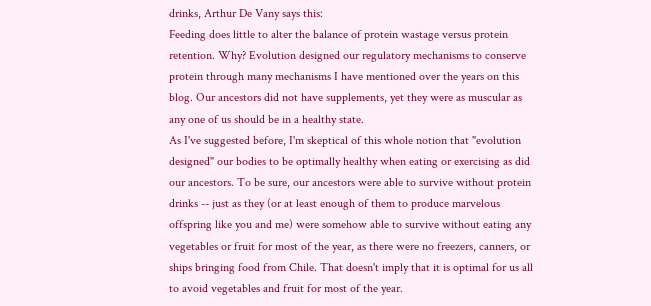drinks, Arthur De Vany says this:
Feeding does little to alter the balance of protein wastage versus protein retention. Why? Evolution designed our regulatory mechanisms to conserve protein through many mechanisms I have mentioned over the years on this blog. Our ancestors did not have supplements, yet they were as muscular as any one of us should be in a healthy state.
As I've suggested before, I'm skeptical of this whole notion that "evolution designed" our bodies to be optimally healthy when eating or exercising as did our ancestors. To be sure, our ancestors were able to survive without protein drinks -- just as they (or at least enough of them to produce marvelous offspring like you and me) were somehow able to survive without eating any vegetables or fruit for most of the year, as there were no freezers, canners, or ships bringing food from Chile. That doesn't imply that it is optimal for us all to avoid vegetables and fruit for most of the year.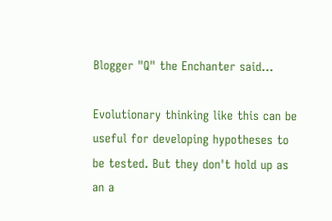Blogger "Q" the Enchanter said...

Evolutionary thinking like this can be useful for developing hypotheses to be tested. But they don't hold up as an a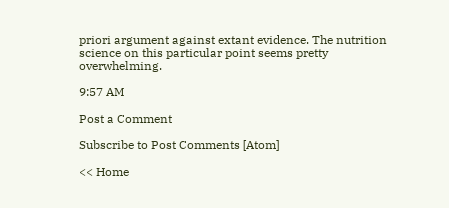priori argument against extant evidence. The nutrition science on this particular point seems pretty overwhelming.

9:57 AM

Post a Comment

Subscribe to Post Comments [Atom]

<< Home